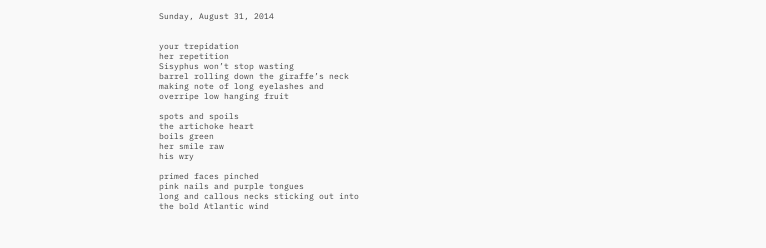Sunday, August 31, 2014


your trepidation
her repetition
Sisyphus won’t stop wasting
barrel rolling down the giraffe’s neck
making note of long eyelashes and
overripe low hanging fruit

spots and spoils
the artichoke heart
boils green
her smile raw
his wry

primed faces pinched
pink nails and purple tongues
long and callous necks sticking out into
the bold Atlantic wind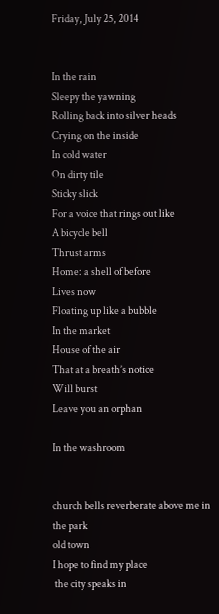Friday, July 25, 2014


In the rain
Sleepy the yawning
Rolling back into silver heads
Crying on the inside
In cold water
On dirty tile
Sticky slick
For a voice that rings out like
A bicycle bell
Thrust arms
Home: a shell of before
Lives now
Floating up like a bubble
In the market
House of the air
That at a breath’s notice
Will burst
Leave you an orphan

In the washroom


church bells reverberate above me in the park
old town
I hope to find my place
 the city speaks in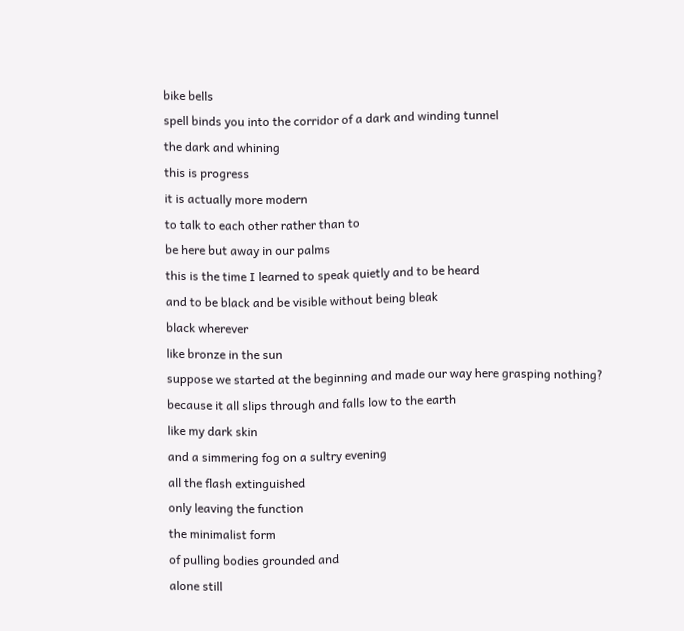bike bells
spell binds you into the corridor of a dark and winding tunnel
the dark and whining
this is progress
it is actually more modern
to talk to each other rather than to
be here but away in our palms
this is the time I learned to speak quietly and to be heard
and to be black and be visible without being bleak
black wherever
like bronze in the sun
suppose we started at the beginning and made our way here grasping nothing?
because it all slips through and falls low to the earth
like my dark skin
and a simmering fog on a sultry evening
all the flash extinguished
only leaving the function
the minimalist form
of pulling bodies grounded and
alone still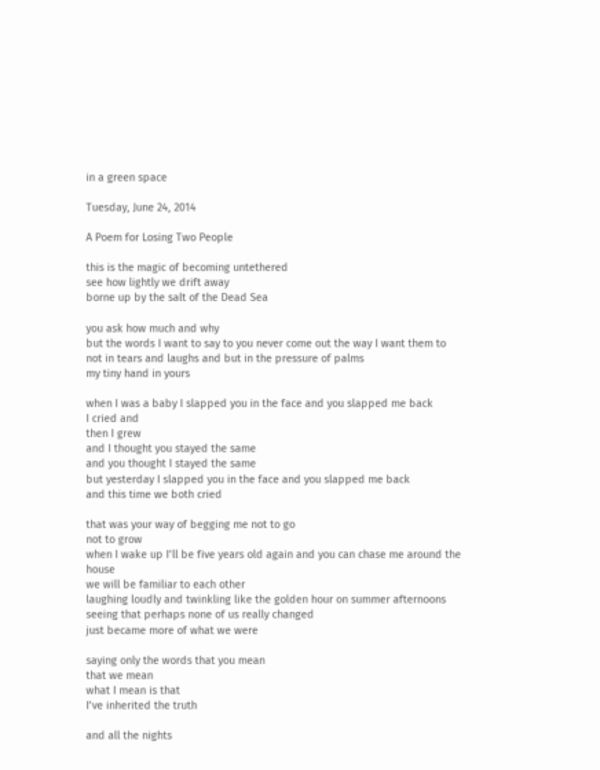in a green space

Tuesday, June 24, 2014

A Poem for Losing Two People

this is the magic of becoming untethered
see how lightly we drift away
borne up by the salt of the Dead Sea

you ask how much and why
but the words I want to say to you never come out the way I want them to
not in tears and laughs and but in the pressure of palms
my tiny hand in yours

when I was a baby I slapped you in the face and you slapped me back
I cried and
then I grew
and I thought you stayed the same
and you thought I stayed the same
but yesterday I slapped you in the face and you slapped me back
and this time we both cried

that was your way of begging me not to go
not to grow
when I wake up I’ll be five years old again and you can chase me around the house
we will be familiar to each other
laughing loudly and twinkling like the golden hour on summer afternoons
seeing that perhaps none of us really changed
just became more of what we were

saying only the words that you mean
that we mean
what I mean is that
I’ve inherited the truth

and all the nights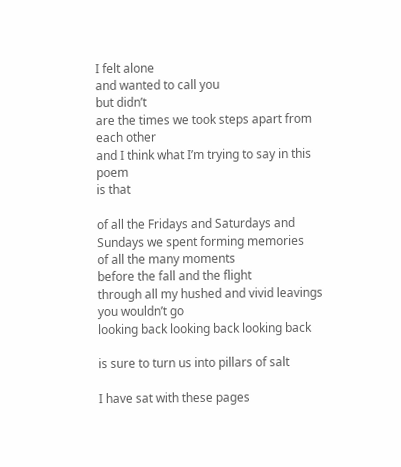I felt alone
and wanted to call you
but didn’t
are the times we took steps apart from each other
and I think what I’m trying to say in this poem
is that

of all the Fridays and Saturdays and Sundays we spent forming memories
of all the many moments
before the fall and the flight
through all my hushed and vivid leavings
you wouldn’t go
looking back looking back looking back

is sure to turn us into pillars of salt

I have sat with these pages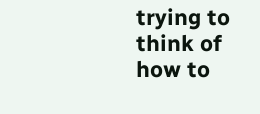trying to think of how to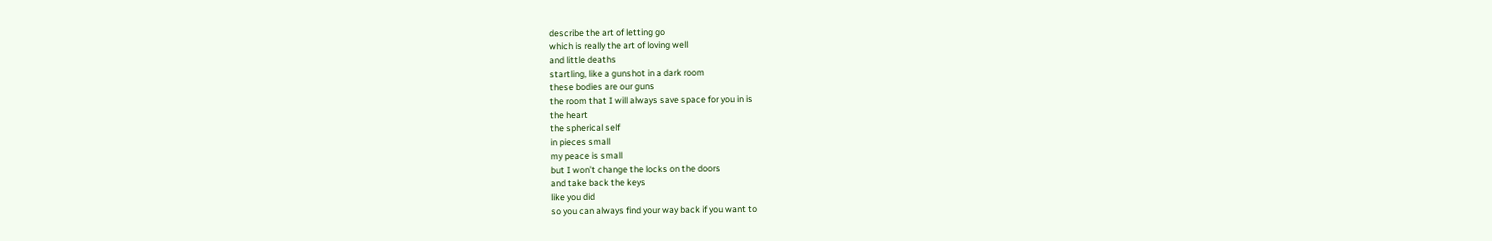describe the art of letting go
which is really the art of loving well
and little deaths
startling, like a gunshot in a dark room
these bodies are our guns
the room that I will always save space for you in is
the heart
the spherical self
in pieces small
my peace is small
but I won’t change the locks on the doors
and take back the keys
like you did
so you can always find your way back if you want to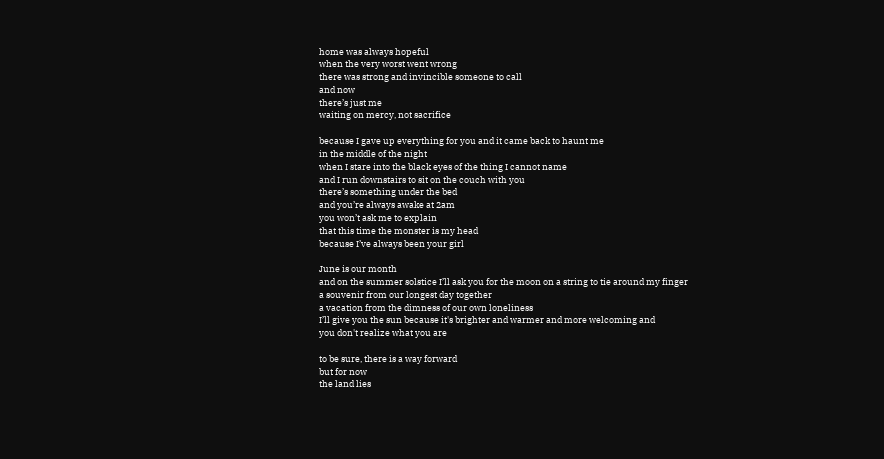home was always hopeful
when the very worst went wrong
there was strong and invincible someone to call
and now
there’s just me
waiting on mercy, not sacrifice

because I gave up everything for you and it came back to haunt me
in the middle of the night
when I stare into the black eyes of the thing I cannot name
and I run downstairs to sit on the couch with you
there’s something under the bed
and you’re always awake at 2am
you won’t ask me to explain
that this time the monster is my head
because I’ve always been your girl

June is our month
and on the summer solstice I’ll ask you for the moon on a string to tie around my finger
a souvenir from our longest day together
a vacation from the dimness of our own loneliness
I’ll give you the sun because it's brighter and warmer and more welcoming and
you don't realize what you are

to be sure, there is a way forward
but for now
the land lies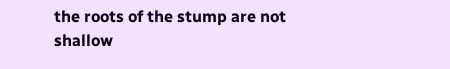the roots of the stump are not shallow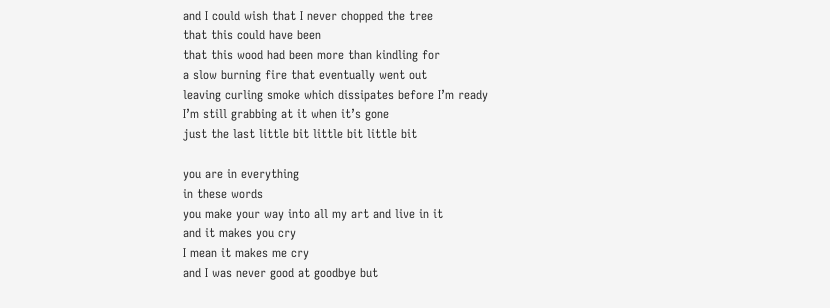and I could wish that I never chopped the tree
that this could have been
that this wood had been more than kindling for
a slow burning fire that eventually went out
leaving curling smoke which dissipates before I’m ready
I’m still grabbing at it when it’s gone
just the last little bit little bit little bit

you are in everything
in these words
you make your way into all my art and live in it
and it makes you cry
I mean it makes me cry
and I was never good at goodbye but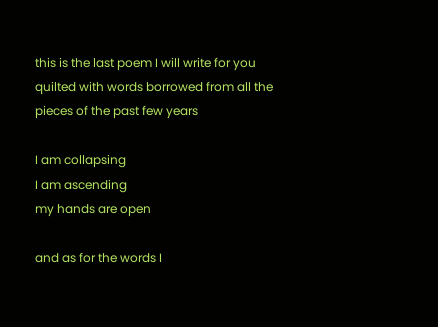this is the last poem I will write for you
quilted with words borrowed from all the pieces of the past few years

I am collapsing
I am ascending
my hands are open

and as for the words I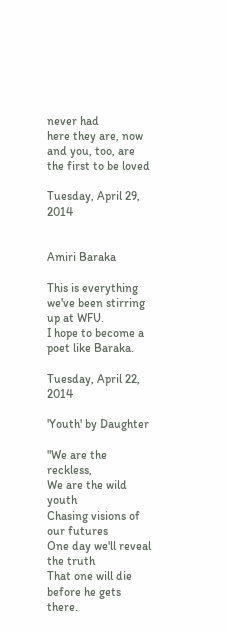never had
here they are, now
and you, too, are the first to be loved

Tuesday, April 29, 2014


Amiri Baraka

This is everything we've been stirring up at WFU.
I hope to become a poet like Baraka.

Tuesday, April 22, 2014

'Youth' by Daughter

"We are the reckless,
We are the wild youth
Chasing visions of our futures
One day we'll reveal the truth
That one will die before he gets there.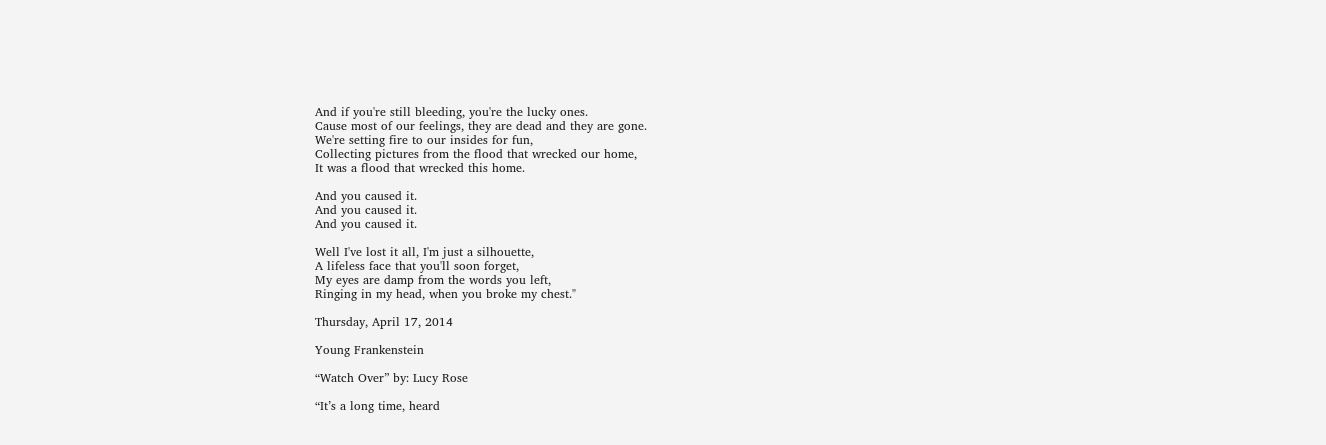And if you're still bleeding, you're the lucky ones.
Cause most of our feelings, they are dead and they are gone.
We're setting fire to our insides for fun,
Collecting pictures from the flood that wrecked our home,
It was a flood that wrecked this home.

And you caused it.
And you caused it.
And you caused it.

Well I've lost it all, I'm just a silhouette,
A lifeless face that you'll soon forget,
My eyes are damp from the words you left,
Ringing in my head, when you broke my chest."

Thursday, April 17, 2014

Young Frankenstein

“Watch Over” by: Lucy Rose

“It’s a long time, heard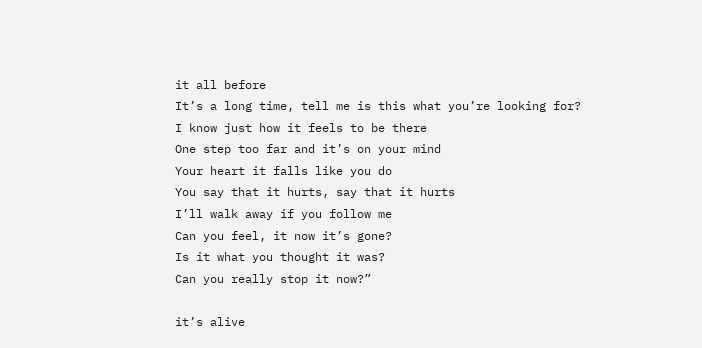it all before
It’s a long time, tell me is this what you’re looking for?
I know just how it feels to be there
One step too far and it’s on your mind
Your heart it falls like you do
You say that it hurts, say that it hurts
I’ll walk away if you follow me
Can you feel, it now it’s gone?
Is it what you thought it was?
Can you really stop it now?”

it’s alive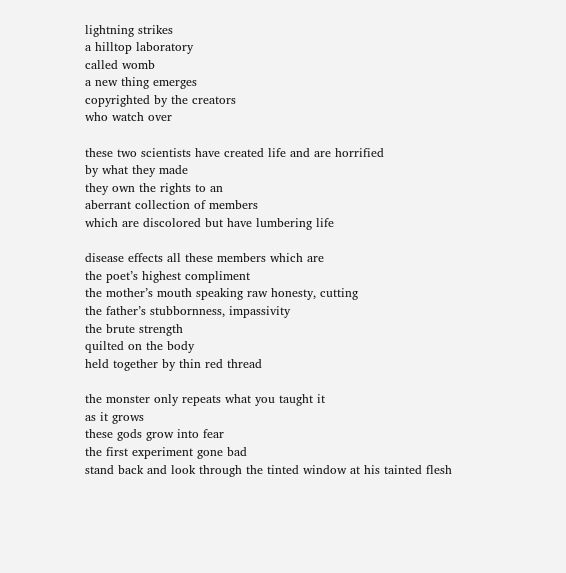lightning strikes
a hilltop laboratory
called womb
a new thing emerges
copyrighted by the creators
who watch over

these two scientists have created life and are horrified
by what they made
they own the rights to an
aberrant collection of members
which are discolored but have lumbering life

disease effects all these members which are
the poet’s highest compliment
the mother’s mouth speaking raw honesty, cutting
the father’s stubbornness, impassivity
the brute strength
quilted on the body
held together by thin red thread

the monster only repeats what you taught it
as it grows
these gods grow into fear
the first experiment gone bad
stand back and look through the tinted window at his tainted flesh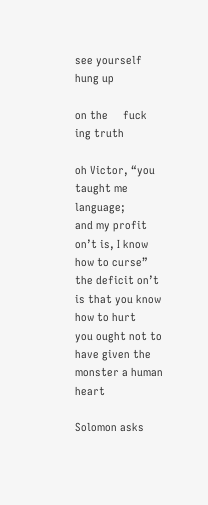see yourself
hung up

on the     fuck     ing truth

oh Victor, “you taught me language;
and my profit on’t is, I know how to curse”
the deficit on’t is that you know how to hurt
you ought not to have given the monster a human heart

Solomon asks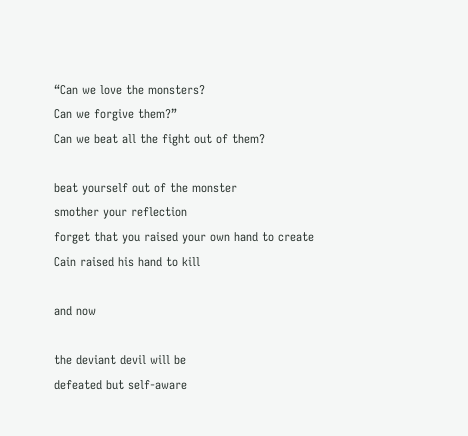“Can we love the monsters?
Can we forgive them?”
Can we beat all the fight out of them?

beat yourself out of the monster
smother your reflection
forget that you raised your own hand to create
Cain raised his hand to kill

and now

the deviant devil will be
defeated but self-aware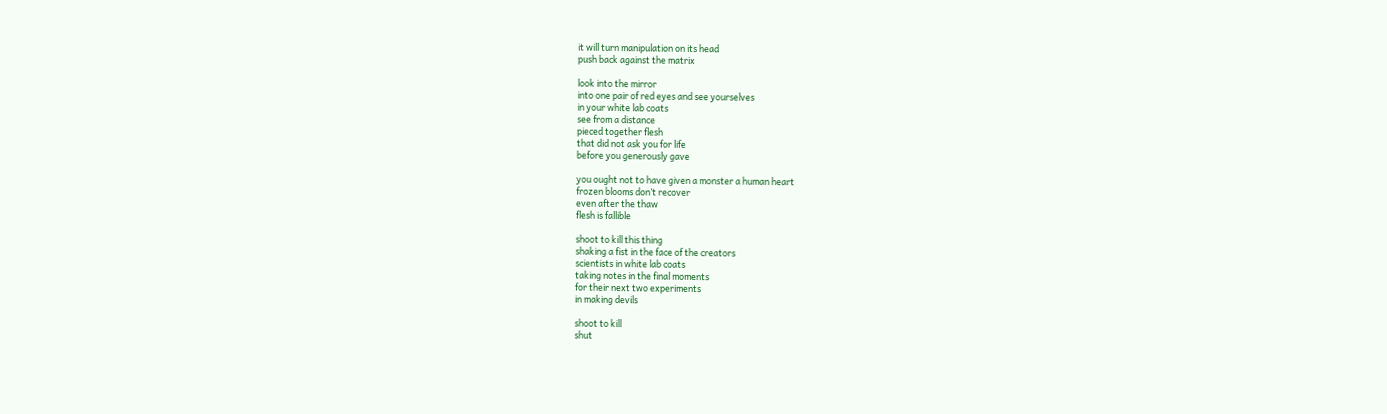it will turn manipulation on its head
push back against the matrix

look into the mirror
into one pair of red eyes and see yourselves
in your white lab coats
see from a distance
pieced together flesh
that did not ask you for life
before you generously gave

you ought not to have given a monster a human heart
frozen blooms don’t recover
even after the thaw
flesh is fallible

shoot to kill this thing
shaking a fist in the face of the creators
scientists in white lab coats
taking notes in the final moments
for their next two experiments
in making devils

shoot to kill
shut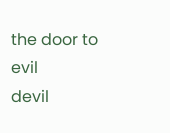the door to evil
devil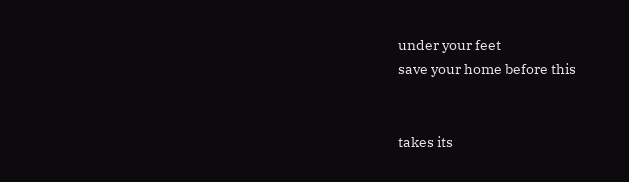under your feet
save your home before this


takes its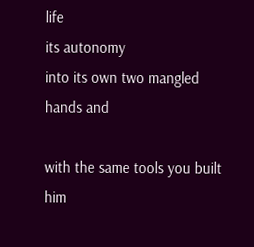life
its autonomy
into its own two mangled hands and

with the same tools you built him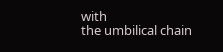with
the umbilical chain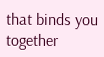that binds you together